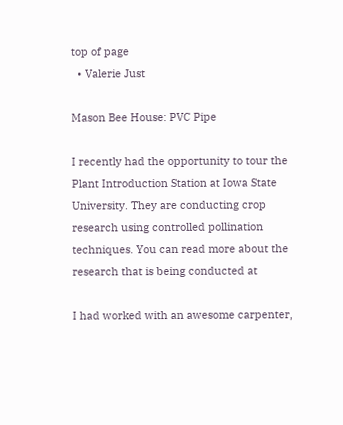top of page
  • Valerie Just

Mason Bee House: PVC Pipe

I recently had the opportunity to tour the Plant Introduction Station at Iowa State University. They are conducting crop research using controlled pollination techniques. You can read more about the research that is being conducted at

I had worked with an awesome carpenter,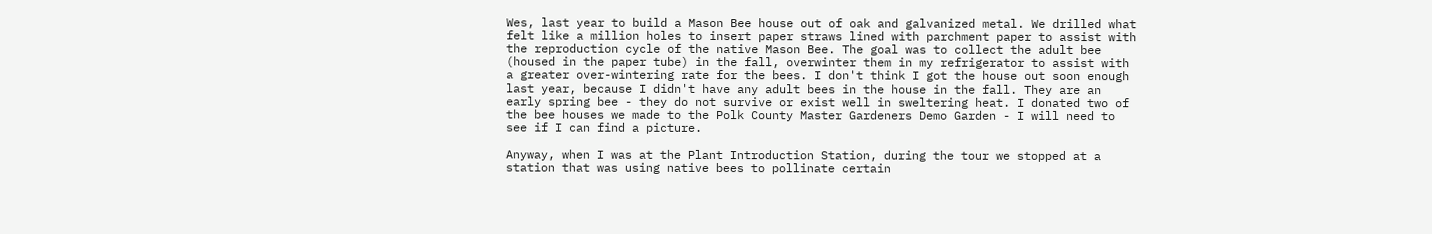Wes, last year to build a Mason Bee house out of oak and galvanized metal. We drilled what felt like a million holes to insert paper straws lined with parchment paper to assist with the reproduction cycle of the native Mason Bee. The goal was to collect the adult bee (housed in the paper tube) in the fall, overwinter them in my refrigerator to assist with a greater over-wintering rate for the bees. I don't think I got the house out soon enough last year, because I didn't have any adult bees in the house in the fall. They are an early spring bee - they do not survive or exist well in sweltering heat. I donated two of the bee houses we made to the Polk County Master Gardeners Demo Garden - I will need to see if I can find a picture.

Anyway, when I was at the Plant Introduction Station, during the tour we stopped at a station that was using native bees to pollinate certain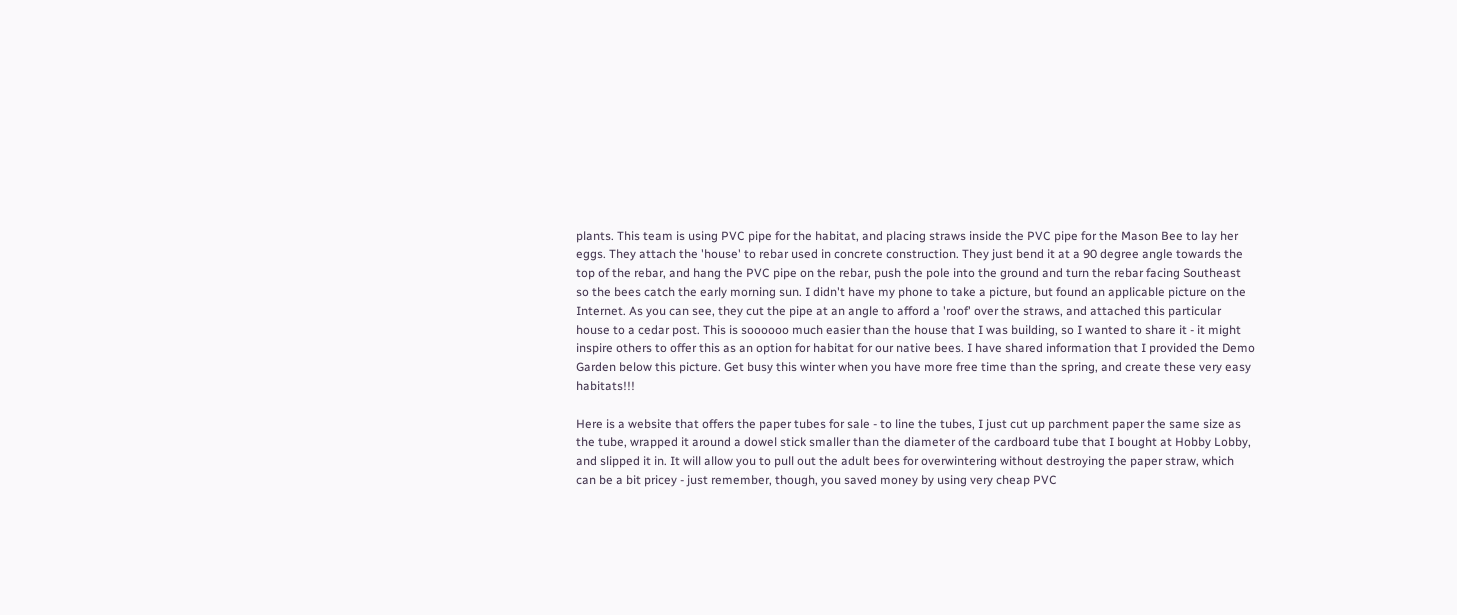plants. This team is using PVC pipe for the habitat, and placing straws inside the PVC pipe for the Mason Bee to lay her eggs. They attach the 'house' to rebar used in concrete construction. They just bend it at a 90 degree angle towards the top of the rebar, and hang the PVC pipe on the rebar, push the pole into the ground and turn the rebar facing Southeast so the bees catch the early morning sun. I didn't have my phone to take a picture, but found an applicable picture on the Internet. As you can see, they cut the pipe at an angle to afford a 'roof' over the straws, and attached this particular house to a cedar post. This is soooooo much easier than the house that I was building, so I wanted to share it - it might inspire others to offer this as an option for habitat for our native bees. I have shared information that I provided the Demo Garden below this picture. Get busy this winter when you have more free time than the spring, and create these very easy habitats!!!

Here is a website that offers the paper tubes for sale - to line the tubes, I just cut up parchment paper the same size as the tube, wrapped it around a dowel stick smaller than the diameter of the cardboard tube that I bought at Hobby Lobby, and slipped it in. It will allow you to pull out the adult bees for overwintering without destroying the paper straw, which can be a bit pricey - just remember, though, you saved money by using very cheap PVC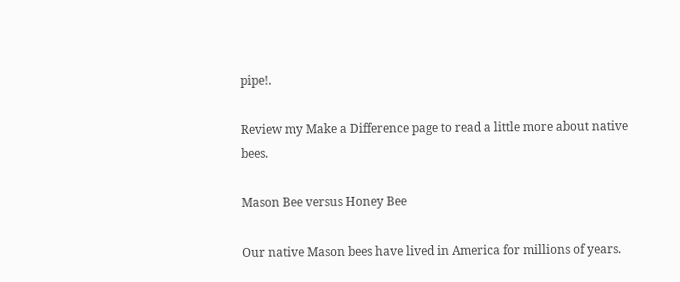pipe!.

Review my Make a Difference page to read a little more about native bees.

Mason Bee versus Honey Bee

Our native Mason bees have lived in America for millions of years.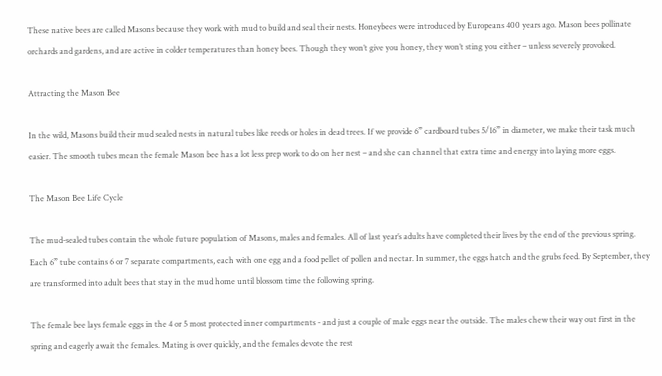These native bees are called Masons because they work with mud to build and seal their nests. Honeybees were introduced by Europeans 400 years ago. Mason bees pollinate orchards and gardens, and are active in colder temperatures than honey bees. Though they won’t give you honey, they won’t sting you either – unless severely provoked.

Attracting the Mason Bee

In the wild, Masons build their mud sealed nests in natural tubes like reeds or holes in dead trees. If we provide 6” cardboard tubes 5/16” in diameter, we make their task much easier. The smooth tubes mean the female Mason bee has a lot less prep work to do on her nest – and she can channel that extra time and energy into laying more eggs.

The Mason Bee Life Cycle

The mud-sealed tubes contain the whole future population of Masons, males and females. All of last year’s adults have completed their lives by the end of the previous spring. Each 6” tube contains 6 or 7 separate compartments, each with one egg and a food pellet of pollen and nectar. In summer, the eggs hatch and the grubs feed. By September, they are transformed into adult bees that stay in the mud home until blossom time the following spring.

The female bee lays female eggs in the 4 or 5 most protected inner compartments - and just a couple of male eggs near the outside. The males chew their way out first in the spring and eagerly await the females. Mating is over quickly, and the females devote the rest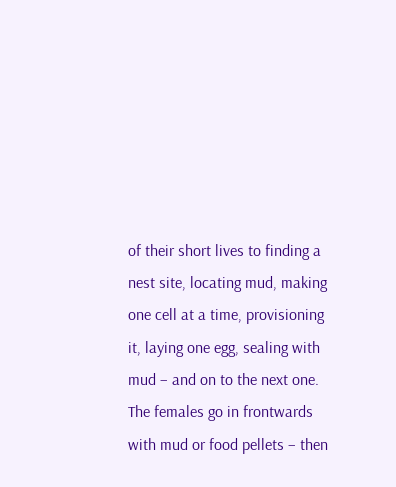of their short lives to finding a nest site, locating mud, making one cell at a time, provisioning it, laying one egg, sealing with mud – and on to the next one. The females go in frontwards with mud or food pellets – then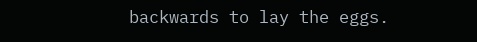backwards to lay the eggs.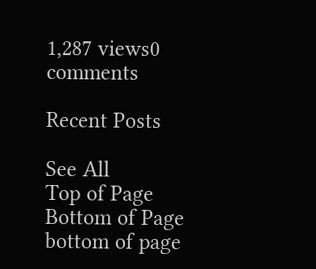1,287 views0 comments

Recent Posts

See All
Top of Page
Bottom of Page
bottom of page